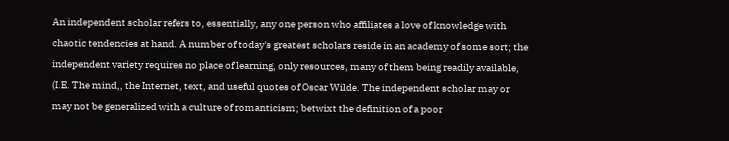An independent scholar refers to, essentially, any one person who affiliates a love of knowledge with chaotic tendencies at hand. A number of today's greatest scholars reside in an academy of some sort; the independent variety requires no place of learning, only resources, many of them being readily available, (I.E. The mind,, the Internet, text, and useful quotes of Oscar Wilde. The independent scholar may or may not be generalized with a culture of romanticism; betwixt the definition of a poor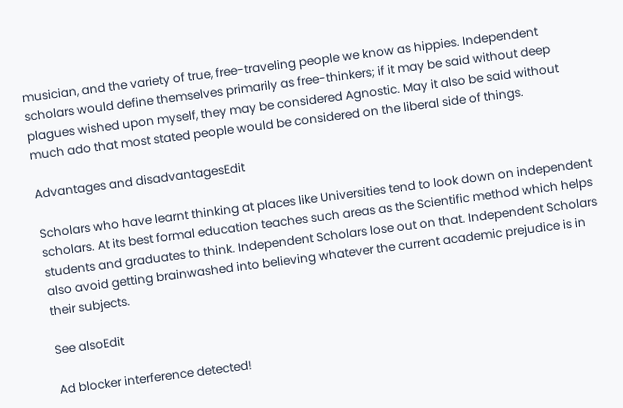musician, and the variety of true, free-traveling people we know as hippies. Independent scholars would define themselves primarily as free-thinkers; if it may be said without deep plagues wished upon myself, they may be considered Agnostic. May it also be said without much ado that most stated people would be considered on the liberal side of things.

Advantages and disadvantagesEdit

Scholars who have learnt thinking at places like Universities tend to look down on independent scholars. At its best formal education teaches such areas as the Scientific method which helps students and graduates to think. Independent Scholars lose out on that. Independent Scholars also avoid getting brainwashed into believing whatever the current academic prejudice is in their subjects.

See alsoEdit

Ad blocker interference detected!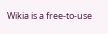Wikia is a free-to-use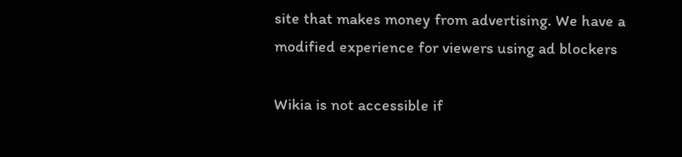site that makes money from advertising. We have a modified experience for viewers using ad blockers

Wikia is not accessible if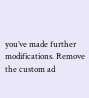you’ve made further modifications. Remove the custom ad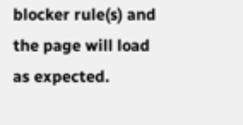blocker rule(s) and the page will load as expected.